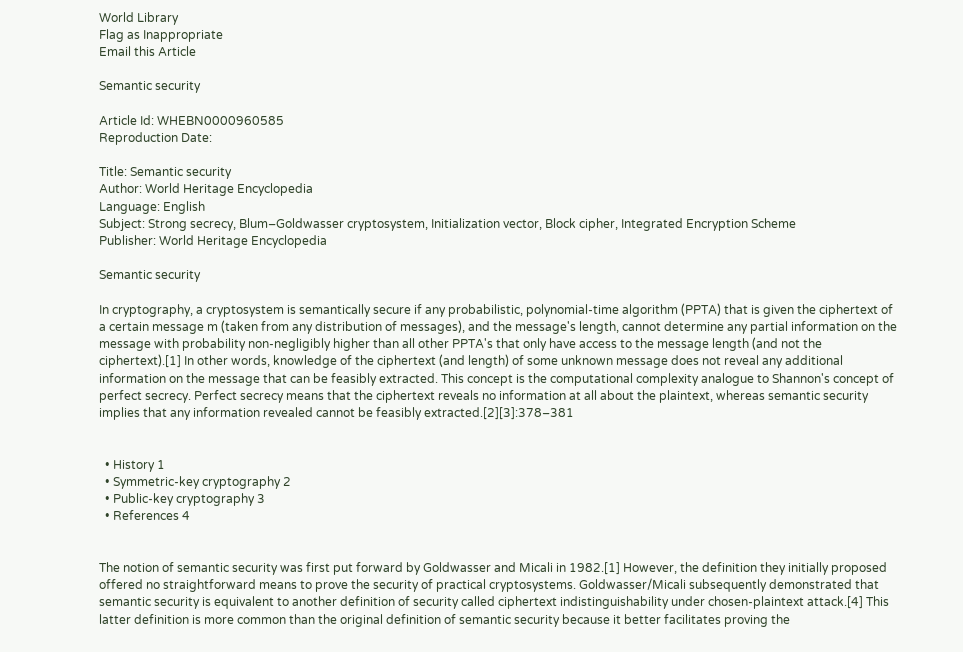World Library
Flag as Inappropriate
Email this Article

Semantic security

Article Id: WHEBN0000960585
Reproduction Date:

Title: Semantic security
Author: World Heritage Encyclopedia
Language: English
Subject: Strong secrecy, Blum–Goldwasser cryptosystem, Initialization vector, Block cipher, Integrated Encryption Scheme
Publisher: World Heritage Encyclopedia

Semantic security

In cryptography, a cryptosystem is semantically secure if any probabilistic, polynomial-time algorithm (PPTA) that is given the ciphertext of a certain message m (taken from any distribution of messages), and the message's length, cannot determine any partial information on the message with probability non-negligibly higher than all other PPTA's that only have access to the message length (and not the ciphertext).[1] In other words, knowledge of the ciphertext (and length) of some unknown message does not reveal any additional information on the message that can be feasibly extracted. This concept is the computational complexity analogue to Shannon's concept of perfect secrecy. Perfect secrecy means that the ciphertext reveals no information at all about the plaintext, whereas semantic security implies that any information revealed cannot be feasibly extracted.[2][3]:378–381


  • History 1
  • Symmetric-key cryptography 2
  • Public-key cryptography 3
  • References 4


The notion of semantic security was first put forward by Goldwasser and Micali in 1982.[1] However, the definition they initially proposed offered no straightforward means to prove the security of practical cryptosystems. Goldwasser/Micali subsequently demonstrated that semantic security is equivalent to another definition of security called ciphertext indistinguishability under chosen-plaintext attack.[4] This latter definition is more common than the original definition of semantic security because it better facilitates proving the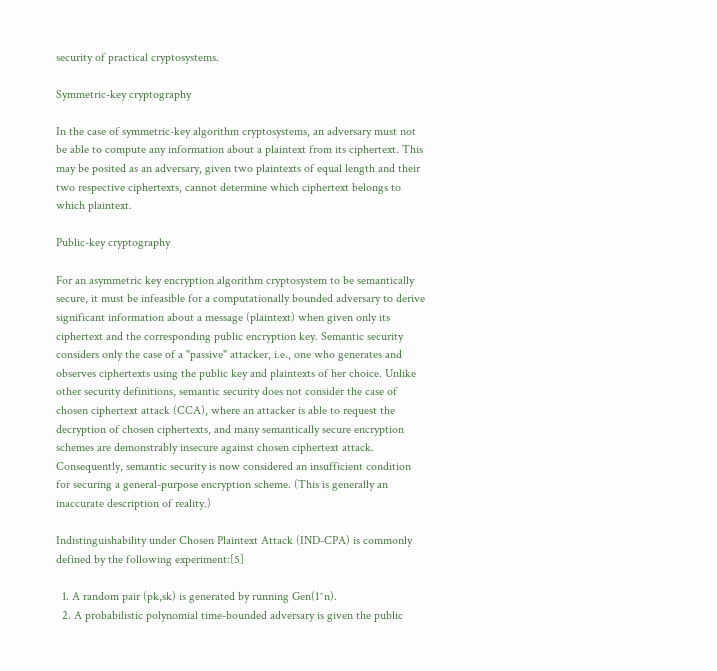security of practical cryptosystems.

Symmetric-key cryptography

In the case of symmetric-key algorithm cryptosystems, an adversary must not be able to compute any information about a plaintext from its ciphertext. This may be posited as an adversary, given two plaintexts of equal length and their two respective ciphertexts, cannot determine which ciphertext belongs to which plaintext.

Public-key cryptography

For an asymmetric key encryption algorithm cryptosystem to be semantically secure, it must be infeasible for a computationally bounded adversary to derive significant information about a message (plaintext) when given only its ciphertext and the corresponding public encryption key. Semantic security considers only the case of a "passive" attacker, i.e., one who generates and observes ciphertexts using the public key and plaintexts of her choice. Unlike other security definitions, semantic security does not consider the case of chosen ciphertext attack (CCA), where an attacker is able to request the decryption of chosen ciphertexts, and many semantically secure encryption schemes are demonstrably insecure against chosen ciphertext attack. Consequently, semantic security is now considered an insufficient condition for securing a general-purpose encryption scheme. (This is generally an inaccurate description of reality.)

Indistinguishability under Chosen Plaintext Attack (IND-CPA) is commonly defined by the following experiment:[5]

  1. A random pair (pk,sk) is generated by running Gen(1^n).
  2. A probabilistic polynomial time-bounded adversary is given the public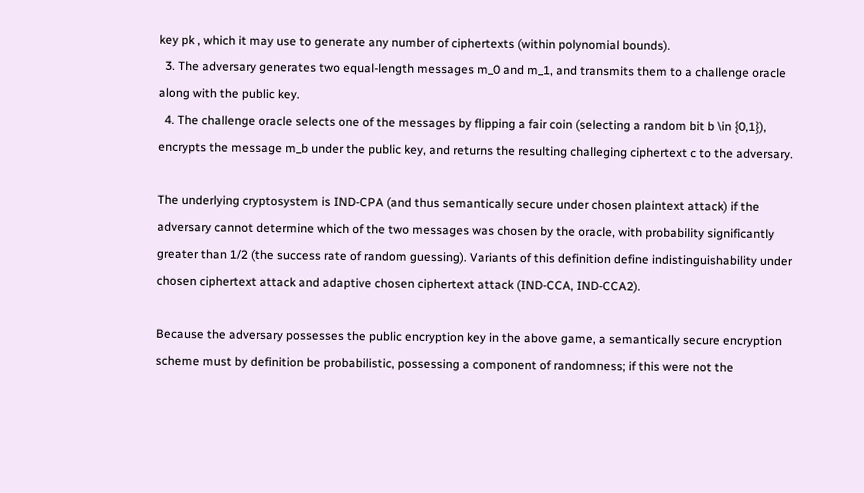key pk , which it may use to generate any number of ciphertexts (within polynomial bounds).
  3. The adversary generates two equal-length messages m_0 and m_1, and transmits them to a challenge oracle along with the public key.
  4. The challenge oracle selects one of the messages by flipping a fair coin (selecting a random bit b \in {0,1}), encrypts the message m_b under the public key, and returns the resulting challeging ciphertext c to the adversary.

The underlying cryptosystem is IND-CPA (and thus semantically secure under chosen plaintext attack) if the adversary cannot determine which of the two messages was chosen by the oracle, with probability significantly greater than 1/2 (the success rate of random guessing). Variants of this definition define indistinguishability under chosen ciphertext attack and adaptive chosen ciphertext attack (IND-CCA, IND-CCA2).

Because the adversary possesses the public encryption key in the above game, a semantically secure encryption scheme must by definition be probabilistic, possessing a component of randomness; if this were not the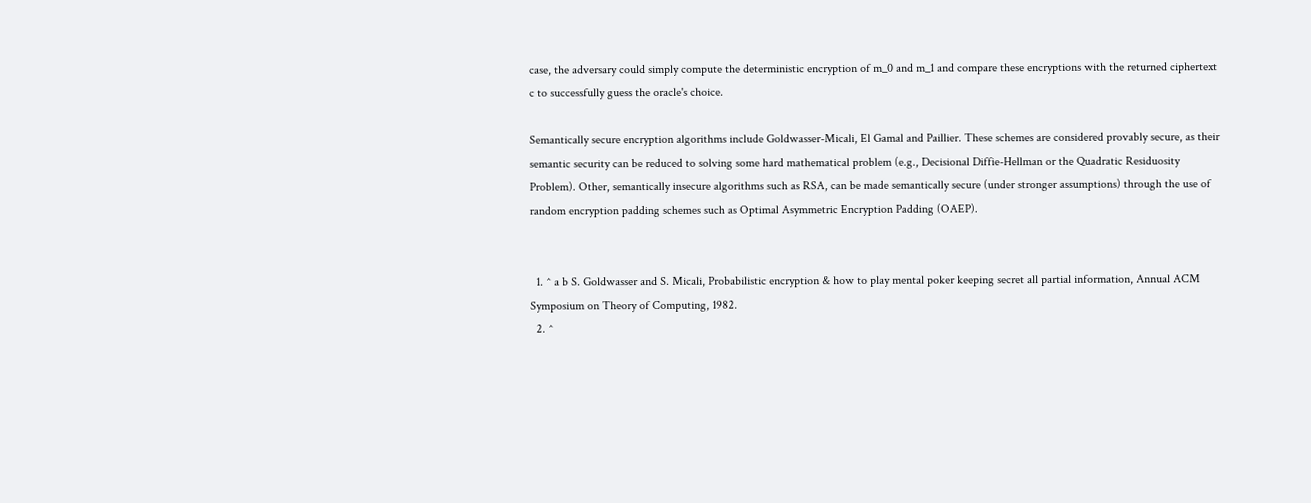case, the adversary could simply compute the deterministic encryption of m_0 and m_1 and compare these encryptions with the returned ciphertext c to successfully guess the oracle's choice.

Semantically secure encryption algorithms include Goldwasser-Micali, El Gamal and Paillier. These schemes are considered provably secure, as their semantic security can be reduced to solving some hard mathematical problem (e.g., Decisional Diffie-Hellman or the Quadratic Residuosity Problem). Other, semantically insecure algorithms such as RSA, can be made semantically secure (under stronger assumptions) through the use of random encryption padding schemes such as Optimal Asymmetric Encryption Padding (OAEP).


  1. ^ a b S. Goldwasser and S. Micali, Probabilistic encryption & how to play mental poker keeping secret all partial information, Annual ACM Symposium on Theory of Computing, 1982.
  2. ^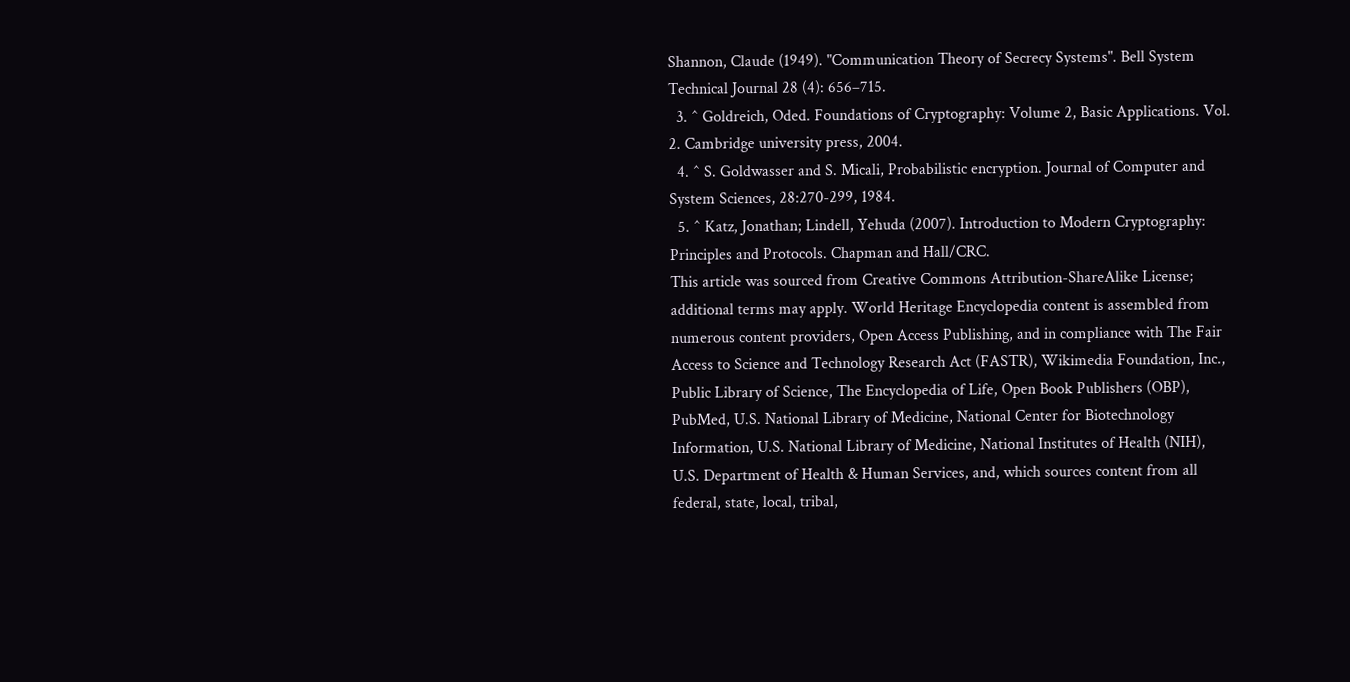Shannon, Claude (1949). "Communication Theory of Secrecy Systems". Bell System Technical Journal 28 (4): 656–715.
  3. ^ Goldreich, Oded. Foundations of Cryptography: Volume 2, Basic Applications. Vol. 2. Cambridge university press, 2004.
  4. ^ S. Goldwasser and S. Micali, Probabilistic encryption. Journal of Computer and System Sciences, 28:270-299, 1984.
  5. ^ Katz, Jonathan; Lindell, Yehuda (2007). Introduction to Modern Cryptography: Principles and Protocols. Chapman and Hall/CRC.
This article was sourced from Creative Commons Attribution-ShareAlike License; additional terms may apply. World Heritage Encyclopedia content is assembled from numerous content providers, Open Access Publishing, and in compliance with The Fair Access to Science and Technology Research Act (FASTR), Wikimedia Foundation, Inc., Public Library of Science, The Encyclopedia of Life, Open Book Publishers (OBP), PubMed, U.S. National Library of Medicine, National Center for Biotechnology Information, U.S. National Library of Medicine, National Institutes of Health (NIH), U.S. Department of Health & Human Services, and, which sources content from all federal, state, local, tribal,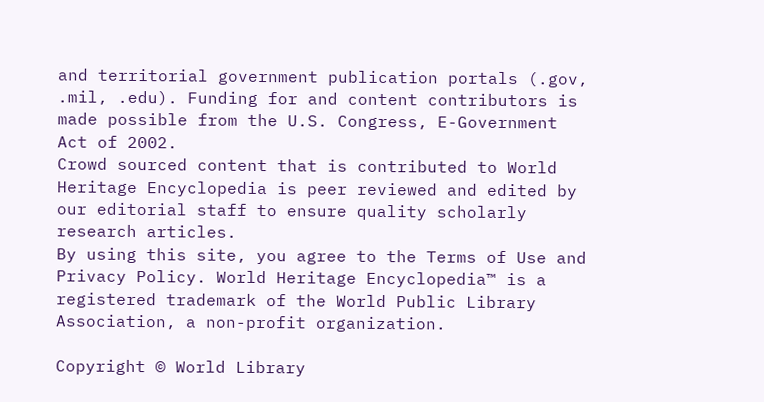and territorial government publication portals (.gov, .mil, .edu). Funding for and content contributors is made possible from the U.S. Congress, E-Government Act of 2002.
Crowd sourced content that is contributed to World Heritage Encyclopedia is peer reviewed and edited by our editorial staff to ensure quality scholarly research articles.
By using this site, you agree to the Terms of Use and Privacy Policy. World Heritage Encyclopedia™ is a registered trademark of the World Public Library Association, a non-profit organization.

Copyright © World Library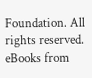Foundation. All rights reserved. eBooks from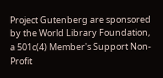Project Gutenberg are sponsored by the World Library Foundation,
a 501c(4) Member's Support Non-Profit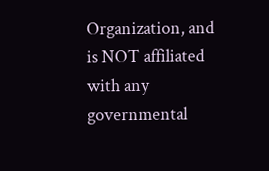Organization, and is NOT affiliated with any governmental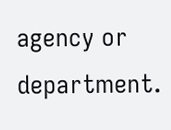agency or department.